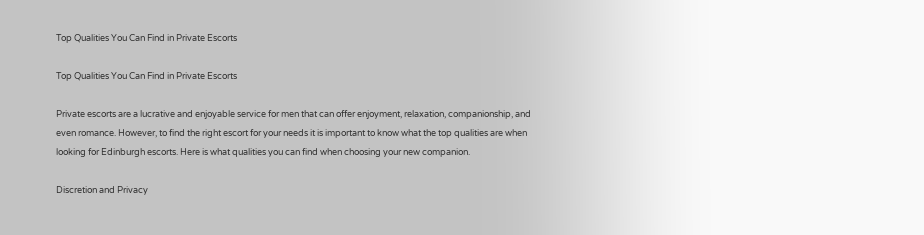Top Qualities You Can Find in Private Escorts

Top Qualities You Can Find in Private Escorts

Private escorts are a lucrative and enjoyable service for men that can offer enjoyment, relaxation, companionship, and even romance. However, to find the right escort for your needs it is important to know what the top qualities are when looking for Edinburgh escorts. Here is what qualities you can find when choosing your new companion.

Discretion and Privacy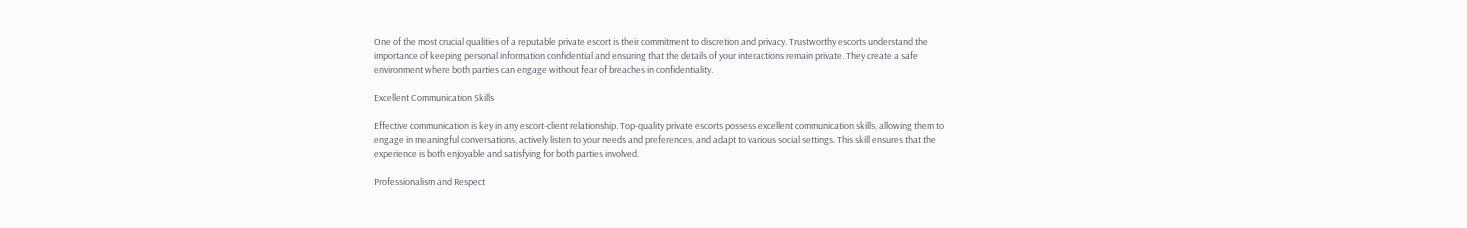One of the most crucial qualities of a reputable private escort is their commitment to discretion and privacy. Trustworthy escorts understand the importance of keeping personal information confidential and ensuring that the details of your interactions remain private. They create a safe environment where both parties can engage without fear of breaches in confidentiality.

Excellent Communication Skills

Effective communication is key in any escort-client relationship. Top-quality private escorts possess excellent communication skills, allowing them to engage in meaningful conversations, actively listen to your needs and preferences, and adapt to various social settings. This skill ensures that the experience is both enjoyable and satisfying for both parties involved.

Professionalism and Respect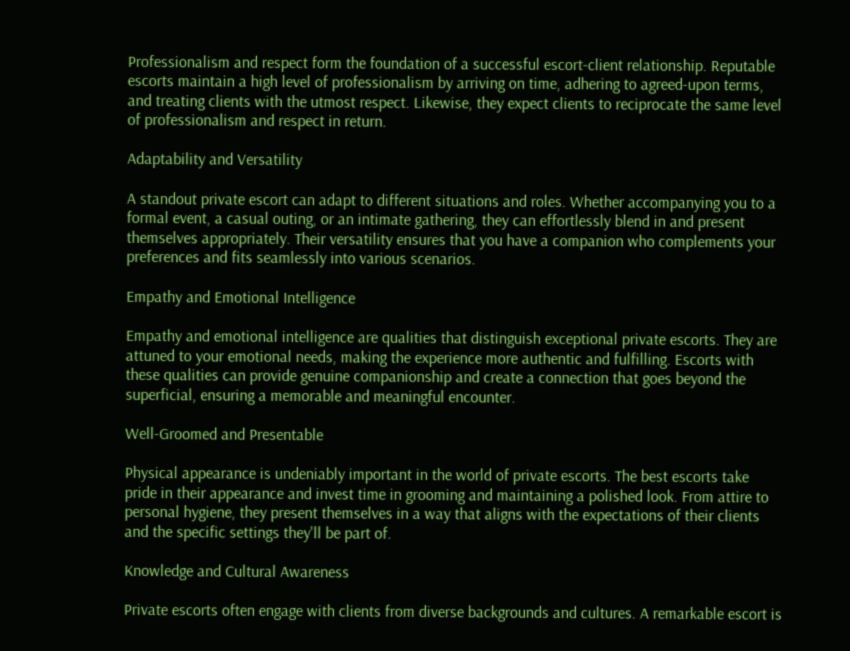Professionalism and respect form the foundation of a successful escort-client relationship. Reputable escorts maintain a high level of professionalism by arriving on time, adhering to agreed-upon terms, and treating clients with the utmost respect. Likewise, they expect clients to reciprocate the same level of professionalism and respect in return.

Adaptability and Versatility

A standout private escort can adapt to different situations and roles. Whether accompanying you to a formal event, a casual outing, or an intimate gathering, they can effortlessly blend in and present themselves appropriately. Their versatility ensures that you have a companion who complements your preferences and fits seamlessly into various scenarios.

Empathy and Emotional Intelligence

Empathy and emotional intelligence are qualities that distinguish exceptional private escorts. They are attuned to your emotional needs, making the experience more authentic and fulfilling. Escorts with these qualities can provide genuine companionship and create a connection that goes beyond the superficial, ensuring a memorable and meaningful encounter.

Well-Groomed and Presentable

Physical appearance is undeniably important in the world of private escorts. The best escorts take pride in their appearance and invest time in grooming and maintaining a polished look. From attire to personal hygiene, they present themselves in a way that aligns with the expectations of their clients and the specific settings they'll be part of.

Knowledge and Cultural Awareness

Private escorts often engage with clients from diverse backgrounds and cultures. A remarkable escort is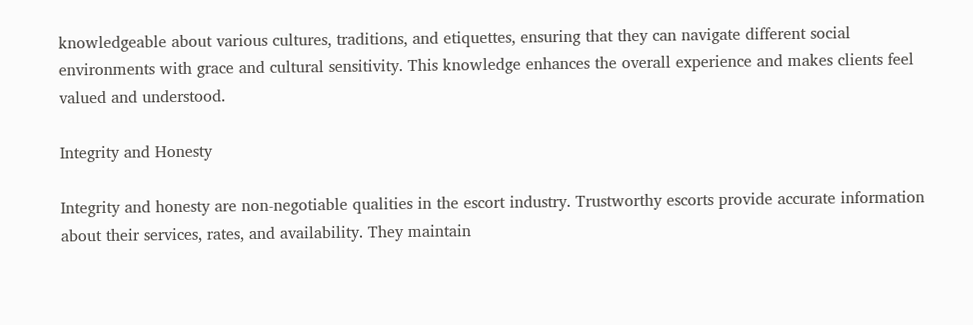knowledgeable about various cultures, traditions, and etiquettes, ensuring that they can navigate different social environments with grace and cultural sensitivity. This knowledge enhances the overall experience and makes clients feel valued and understood.

Integrity and Honesty

Integrity and honesty are non-negotiable qualities in the escort industry. Trustworthy escorts provide accurate information about their services, rates, and availability. They maintain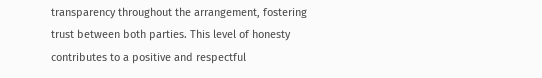transparency throughout the arrangement, fostering trust between both parties. This level of honesty contributes to a positive and respectful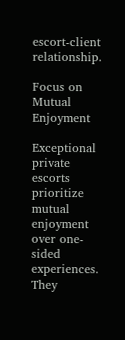escort-client relationship.

Focus on Mutual Enjoyment

Exceptional private escorts prioritize mutual enjoyment over one-sided experiences. They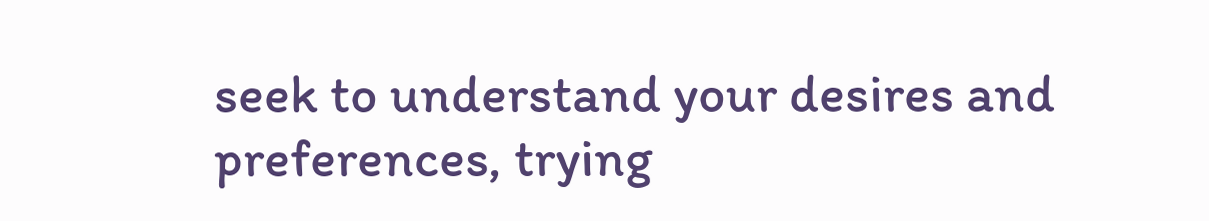seek to understand your desires and preferences, trying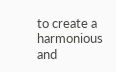to create a harmonious and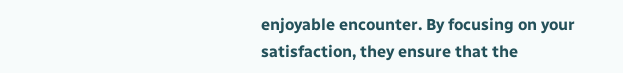enjoyable encounter. By focusing on your satisfaction, they ensure that the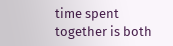time spent together is both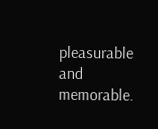pleasurable and memorable.